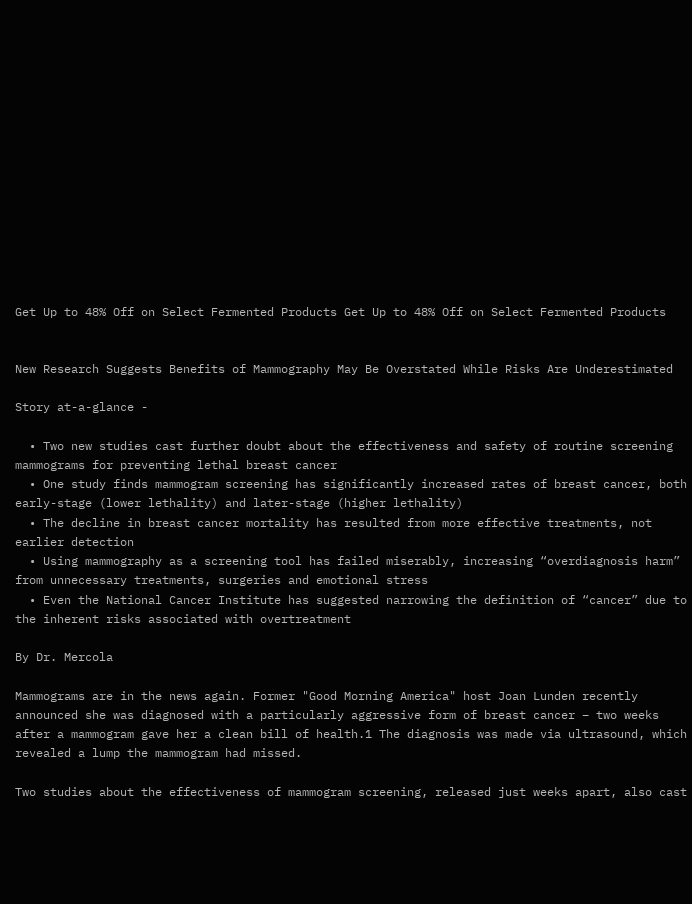Get Up to 48% Off on Select Fermented Products Get Up to 48% Off on Select Fermented Products


New Research Suggests Benefits of Mammography May Be Overstated While Risks Are Underestimated

Story at-a-glance -

  • Two new studies cast further doubt about the effectiveness and safety of routine screening mammograms for preventing lethal breast cancer
  • One study finds mammogram screening has significantly increased rates of breast cancer, both early-stage (lower lethality) and later-stage (higher lethality)
  • The decline in breast cancer mortality has resulted from more effective treatments, not earlier detection
  • Using mammography as a screening tool has failed miserably, increasing “overdiagnosis harm” from unnecessary treatments, surgeries and emotional stress
  • Even the National Cancer Institute has suggested narrowing the definition of “cancer” due to the inherent risks associated with overtreatment

By Dr. Mercola

Mammograms are in the news again. Former "Good Morning America" host Joan Lunden recently announced she was diagnosed with a particularly aggressive form of breast cancer – two weeks after a mammogram gave her a clean bill of health.1 The diagnosis was made via ultrasound, which revealed a lump the mammogram had missed.

Two studies about the effectiveness of mammogram screening, released just weeks apart, also cast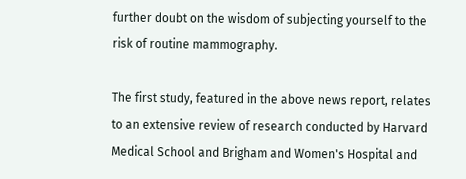further doubt on the wisdom of subjecting yourself to the risk of routine mammography.

The first study, featured in the above news report, relates to an extensive review of research conducted by Harvard Medical School and Brigham and Women's Hospital and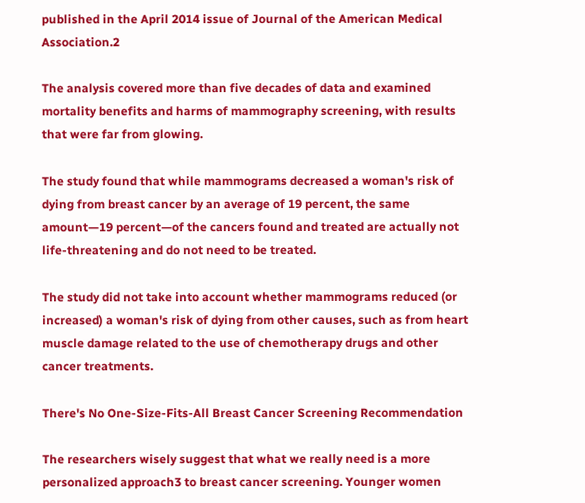published in the April 2014 issue of Journal of the American Medical Association.2

The analysis covered more than five decades of data and examined mortality benefits and harms of mammography screening, with results that were far from glowing.

The study found that while mammograms decreased a woman's risk of dying from breast cancer by an average of 19 percent, the same amount—19 percent—of the cancers found and treated are actually not life-threatening and do not need to be treated.

The study did not take into account whether mammograms reduced (or increased) a woman's risk of dying from other causes, such as from heart muscle damage related to the use of chemotherapy drugs and other cancer treatments.

There's No One-Size-Fits-All Breast Cancer Screening Recommendation

The researchers wisely suggest that what we really need is a more personalized approach3 to breast cancer screening. Younger women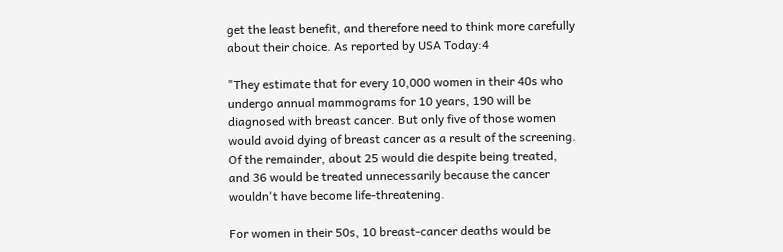get the least benefit, and therefore need to think more carefully about their choice. As reported by USA Today:4

"They estimate that for every 10,000 women in their 40s who undergo annual mammograms for 10 years, 190 will be diagnosed with breast cancer. But only five of those women would avoid dying of breast cancer as a result of the screening. Of the remainder, about 25 would die despite being treated, and 36 would be treated unnecessarily because the cancer wouldn't have become life-threatening.

For women in their 50s, 10 breast-cancer deaths would be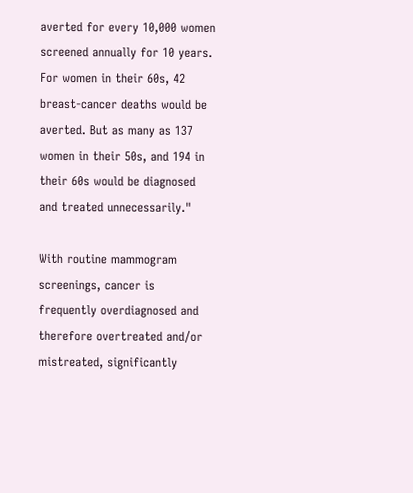averted for every 10,000 women screened annually for 10 years. For women in their 60s, 42 breast-cancer deaths would be averted. But as many as 137 women in their 50s, and 194 in their 60s would be diagnosed and treated unnecessarily."

With routine mammogram screenings, cancer is frequently overdiagnosed and therefore overtreated and/or mistreated, significantly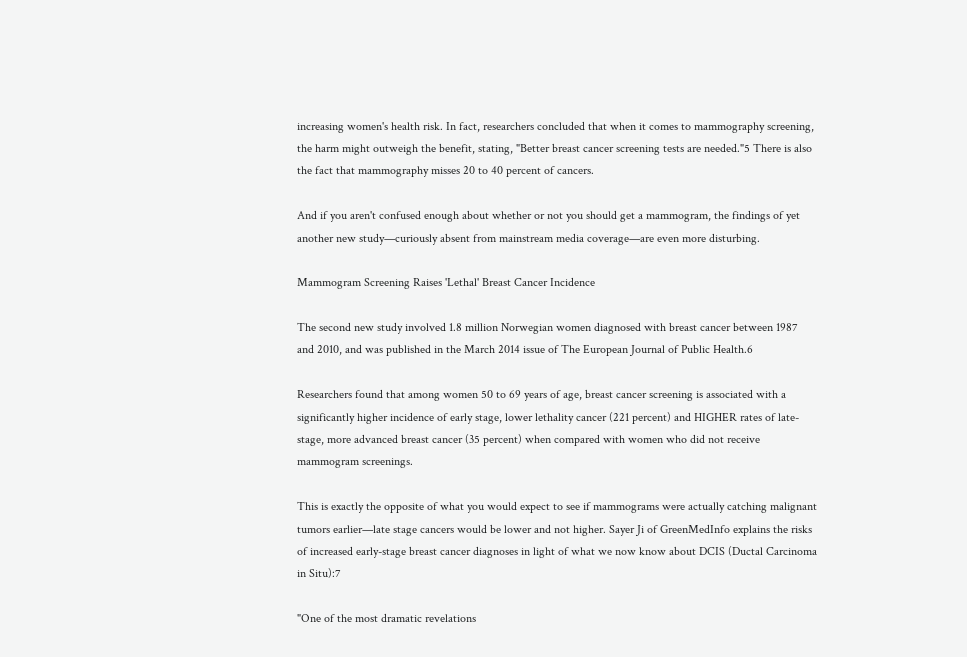increasing women's health risk. In fact, researchers concluded that when it comes to mammography screening, the harm might outweigh the benefit, stating, "Better breast cancer screening tests are needed."5 There is also the fact that mammography misses 20 to 40 percent of cancers.

And if you aren't confused enough about whether or not you should get a mammogram, the findings of yet another new study—curiously absent from mainstream media coverage—are even more disturbing.

Mammogram Screening Raises 'Lethal' Breast Cancer Incidence

The second new study involved 1.8 million Norwegian women diagnosed with breast cancer between 1987 and 2010, and was published in the March 2014 issue of The European Journal of Public Health.6

Researchers found that among women 50 to 69 years of age, breast cancer screening is associated with a significantly higher incidence of early stage, lower lethality cancer (221 percent) and HIGHER rates of late-stage, more advanced breast cancer (35 percent) when compared with women who did not receive mammogram screenings.

This is exactly the opposite of what you would expect to see if mammograms were actually catching malignant tumors earlier—late stage cancers would be lower and not higher. Sayer Ji of GreenMedInfo explains the risks of increased early-stage breast cancer diagnoses in light of what we now know about DCIS (Ductal Carcinoma in Situ):7

"One of the most dramatic revelations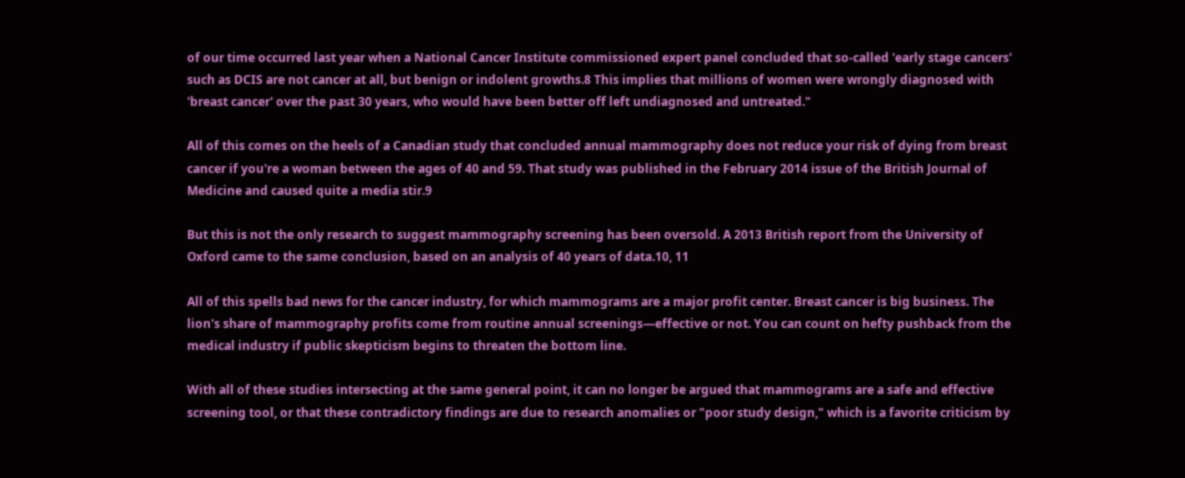of our time occurred last year when a National Cancer Institute commissioned expert panel concluded that so-called 'early stage cancers' such as DCIS are not cancer at all, but benign or indolent growths.8 This implies that millions of women were wrongly diagnosed with 'breast cancer' over the past 30 years, who would have been better off left undiagnosed and untreated."

All of this comes on the heels of a Canadian study that concluded annual mammography does not reduce your risk of dying from breast cancer if you're a woman between the ages of 40 and 59. That study was published in the February 2014 issue of the British Journal of Medicine and caused quite a media stir.9

But this is not the only research to suggest mammography screening has been oversold. A 2013 British report from the University of Oxford came to the same conclusion, based on an analysis of 40 years of data.10, 11

All of this spells bad news for the cancer industry, for which mammograms are a major profit center. Breast cancer is big business. The lion's share of mammography profits come from routine annual screenings—effective or not. You can count on hefty pushback from the medical industry if public skepticism begins to threaten the bottom line.

With all of these studies intersecting at the same general point, it can no longer be argued that mammograms are a safe and effective screening tool, or that these contradictory findings are due to research anomalies or "poor study design," which is a favorite criticism by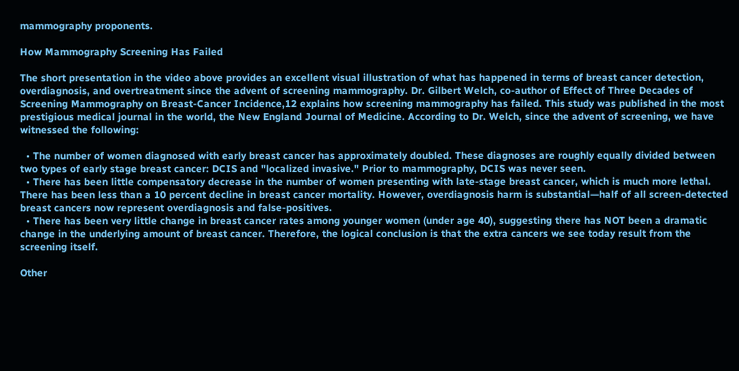mammography proponents.

How Mammography Screening Has Failed

The short presentation in the video above provides an excellent visual illustration of what has happened in terms of breast cancer detection, overdiagnosis, and overtreatment since the advent of screening mammography. Dr. Gilbert Welch, co-author of Effect of Three Decades of Screening Mammography on Breast-Cancer Incidence,12 explains how screening mammography has failed. This study was published in the most prestigious medical journal in the world, the New England Journal of Medicine. According to Dr. Welch, since the advent of screening, we have witnessed the following:

  • The number of women diagnosed with early breast cancer has approximately doubled. These diagnoses are roughly equally divided between two types of early stage breast cancer: DCIS and "localized invasive." Prior to mammography, DCIS was never seen.
  • There has been little compensatory decrease in the number of women presenting with late-stage breast cancer, which is much more lethal. There has been less than a 10 percent decline in breast cancer mortality. However, overdiagnosis harm is substantial—half of all screen-detected breast cancers now represent overdiagnosis and false-positives.
  • There has been very little change in breast cancer rates among younger women (under age 40), suggesting there has NOT been a dramatic change in the underlying amount of breast cancer. Therefore, the logical conclusion is that the extra cancers we see today result from the screening itself.

Other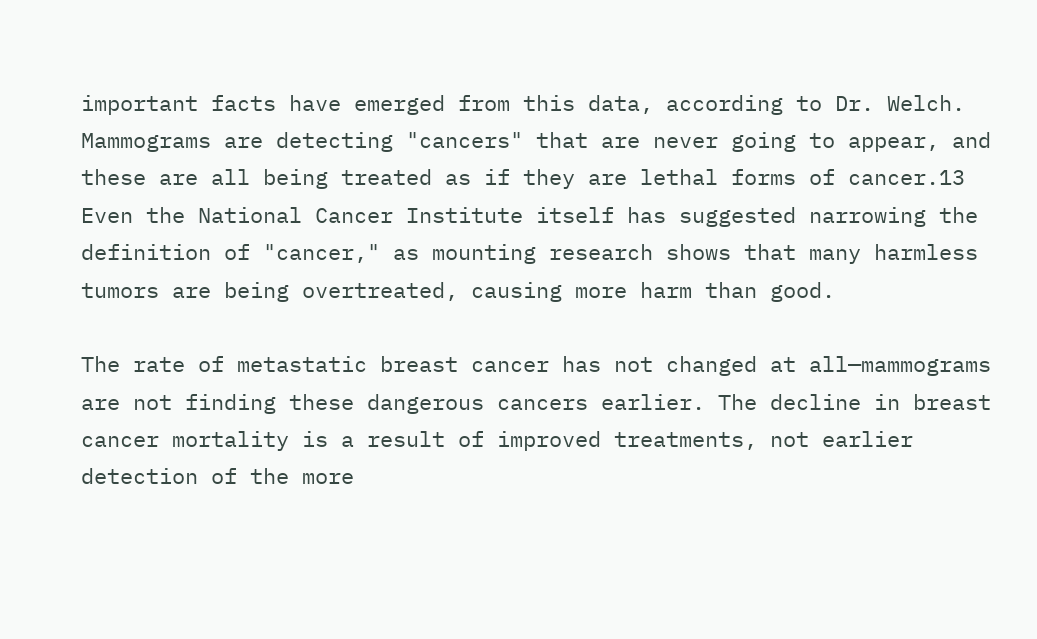important facts have emerged from this data, according to Dr. Welch. Mammograms are detecting "cancers" that are never going to appear, and these are all being treated as if they are lethal forms of cancer.13 Even the National Cancer Institute itself has suggested narrowing the definition of "cancer," as mounting research shows that many harmless tumors are being overtreated, causing more harm than good.

The rate of metastatic breast cancer has not changed at all—mammograms are not finding these dangerous cancers earlier. The decline in breast cancer mortality is a result of improved treatments, not earlier detection of the more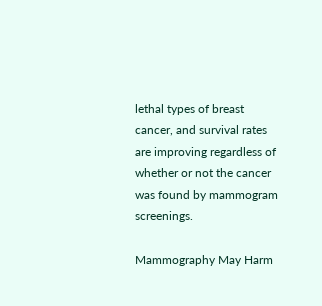lethal types of breast cancer, and survival rates are improving regardless of whether or not the cancer was found by mammogram screenings.

Mammography May Harm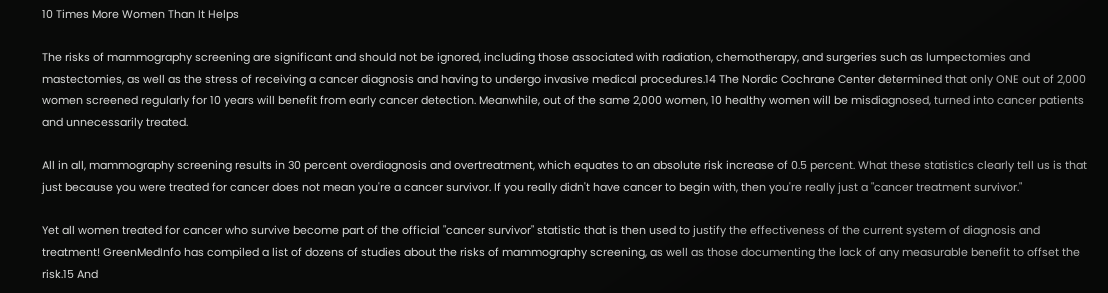10 Times More Women Than It Helps

The risks of mammography screening are significant and should not be ignored, including those associated with radiation, chemotherapy, and surgeries such as lumpectomies and mastectomies, as well as the stress of receiving a cancer diagnosis and having to undergo invasive medical procedures.14 The Nordic Cochrane Center determined that only ONE out of 2,000 women screened regularly for 10 years will benefit from early cancer detection. Meanwhile, out of the same 2,000 women, 10 healthy women will be misdiagnosed, turned into cancer patients and unnecessarily treated.

All in all, mammography screening results in 30 percent overdiagnosis and overtreatment, which equates to an absolute risk increase of 0.5 percent. What these statistics clearly tell us is that just because you were treated for cancer does not mean you're a cancer survivor. If you really didn't have cancer to begin with, then you're really just a "cancer treatment survivor."

Yet all women treated for cancer who survive become part of the official "cancer survivor" statistic that is then used to justify the effectiveness of the current system of diagnosis and treatment! GreenMedInfo has compiled a list of dozens of studies about the risks of mammography screening, as well as those documenting the lack of any measurable benefit to offset the risk.15 And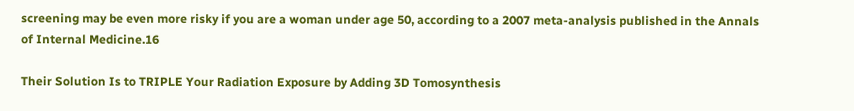screening may be even more risky if you are a woman under age 50, according to a 2007 meta-analysis published in the Annals of Internal Medicine.16

Their Solution Is to TRIPLE Your Radiation Exposure by Adding 3D Tomosynthesis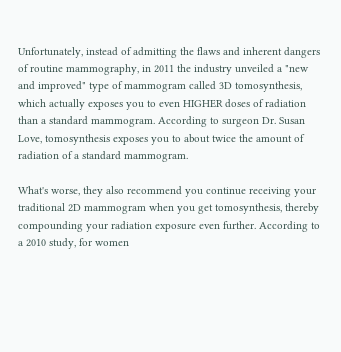Unfortunately, instead of admitting the flaws and inherent dangers of routine mammography, in 2011 the industry unveiled a "new and improved" type of mammogram called 3D tomosynthesis, which actually exposes you to even HIGHER doses of radiation than a standard mammogram. According to surgeon Dr. Susan Love, tomosynthesis exposes you to about twice the amount of radiation of a standard mammogram.

What's worse, they also recommend you continue receiving your traditional 2D mammogram when you get tomosynthesis, thereby compounding your radiation exposure even further. According to a 2010 study, for women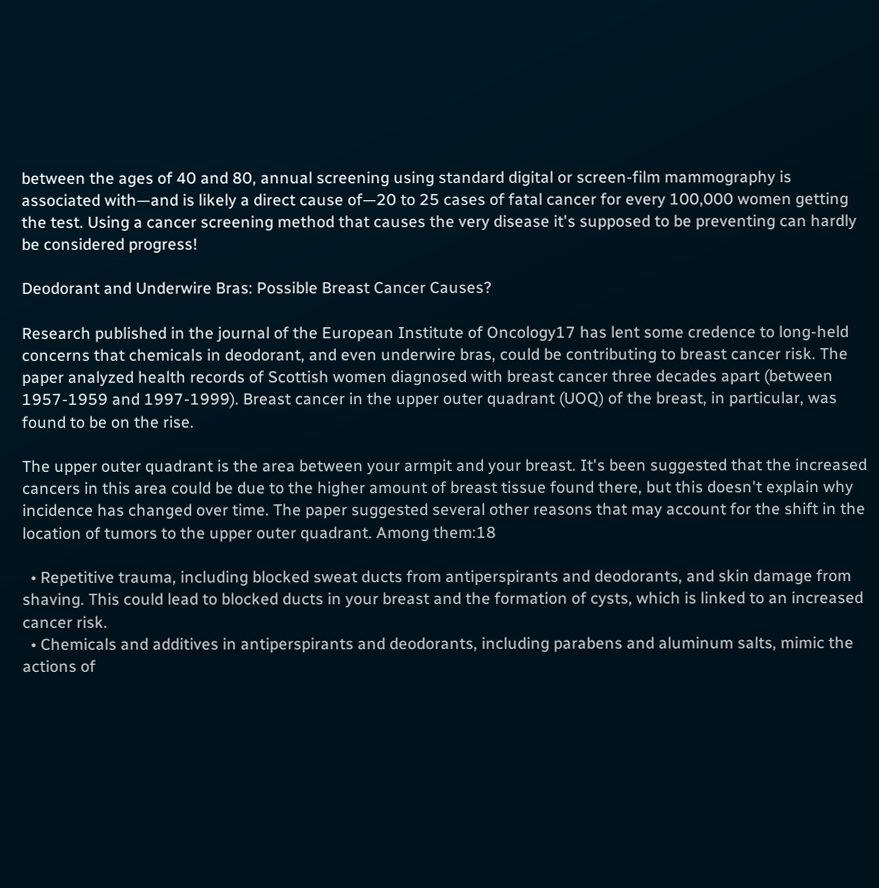between the ages of 40 and 80, annual screening using standard digital or screen-film mammography is associated with—and is likely a direct cause of—20 to 25 cases of fatal cancer for every 100,000 women getting the test. Using a cancer screening method that causes the very disease it's supposed to be preventing can hardly be considered progress!

Deodorant and Underwire Bras: Possible Breast Cancer Causes?

Research published in the journal of the European Institute of Oncology17 has lent some credence to long-held concerns that chemicals in deodorant, and even underwire bras, could be contributing to breast cancer risk. The paper analyzed health records of Scottish women diagnosed with breast cancer three decades apart (between 1957-1959 and 1997-1999). Breast cancer in the upper outer quadrant (UOQ) of the breast, in particular, was found to be on the rise.

The upper outer quadrant is the area between your armpit and your breast. It's been suggested that the increased cancers in this area could be due to the higher amount of breast tissue found there, but this doesn't explain why incidence has changed over time. The paper suggested several other reasons that may account for the shift in the location of tumors to the upper outer quadrant. Among them:18

  • Repetitive trauma, including blocked sweat ducts from antiperspirants and deodorants, and skin damage from shaving. This could lead to blocked ducts in your breast and the formation of cysts, which is linked to an increased cancer risk.
  • Chemicals and additives in antiperspirants and deodorants, including parabens and aluminum salts, mimic the actions of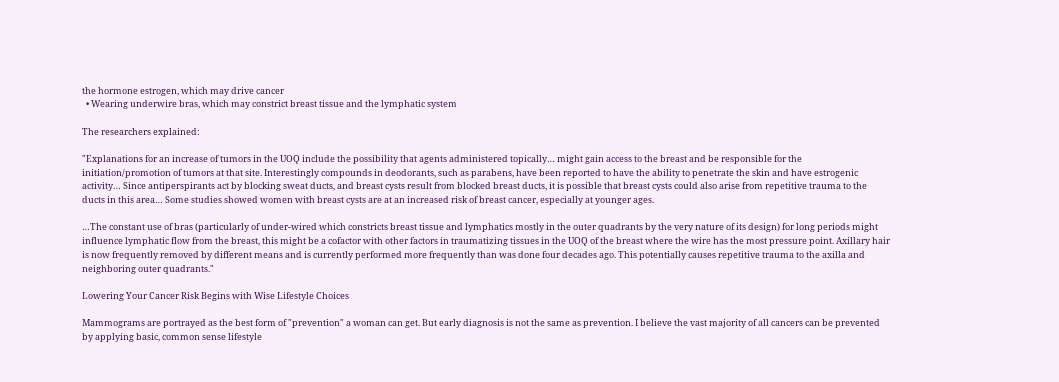the hormone estrogen, which may drive cancer
  • Wearing underwire bras, which may constrict breast tissue and the lymphatic system

The researchers explained:

"Explanations for an increase of tumors in the UOQ include the possibility that agents administered topically… might gain access to the breast and be responsible for the initiation/promotion of tumors at that site. Interestingly compounds in deodorants, such as parabens, have been reported to have the ability to penetrate the skin and have estrogenic activity… Since antiperspirants act by blocking sweat ducts, and breast cysts result from blocked breast ducts, it is possible that breast cysts could also arise from repetitive trauma to the ducts in this area… Some studies showed women with breast cysts are at an increased risk of breast cancer, especially at younger ages.

…The constant use of bras (particularly of under-wired which constricts breast tissue and lymphatics mostly in the outer quadrants by the very nature of its design) for long periods might influence lymphatic flow from the breast, this might be a cofactor with other factors in traumatizing tissues in the UOQ of the breast where the wire has the most pressure point. Axillary hair is now frequently removed by different means and is currently performed more frequently than was done four decades ago. This potentially causes repetitive trauma to the axilla and neighboring outer quadrants."

Lowering Your Cancer Risk Begins with Wise Lifestyle Choices

Mammograms are portrayed as the best form of "prevention" a woman can get. But early diagnosis is not the same as prevention. I believe the vast majority of all cancers can be prevented by applying basic, common sense lifestyle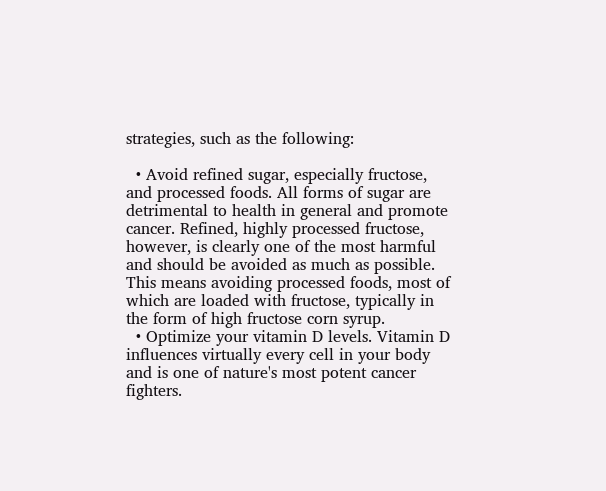strategies, such as the following:

  • Avoid refined sugar, especially fructose, and processed foods. All forms of sugar are detrimental to health in general and promote cancer. Refined, highly processed fructose, however, is clearly one of the most harmful and should be avoided as much as possible. This means avoiding processed foods, most of which are loaded with fructose, typically in the form of high fructose corn syrup.
  • Optimize your vitamin D levels. Vitamin D influences virtually every cell in your body and is one of nature's most potent cancer fighters.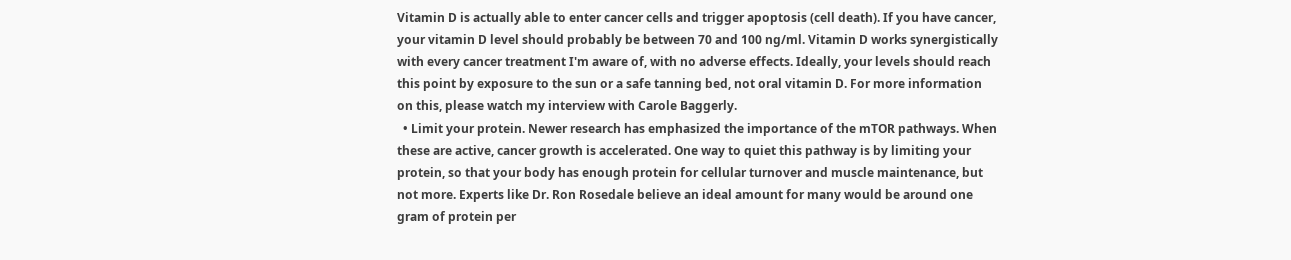Vitamin D is actually able to enter cancer cells and trigger apoptosis (cell death). If you have cancer, your vitamin D level should probably be between 70 and 100 ng/ml. Vitamin D works synergistically with every cancer treatment I'm aware of, with no adverse effects. Ideally, your levels should reach this point by exposure to the sun or a safe tanning bed, not oral vitamin D. For more information on this, please watch my interview with Carole Baggerly.
  • Limit your protein. Newer research has emphasized the importance of the mTOR pathways. When these are active, cancer growth is accelerated. One way to quiet this pathway is by limiting your protein, so that your body has enough protein for cellular turnover and muscle maintenance, but not more. Experts like Dr. Ron Rosedale believe an ideal amount for many would be around one gram of protein per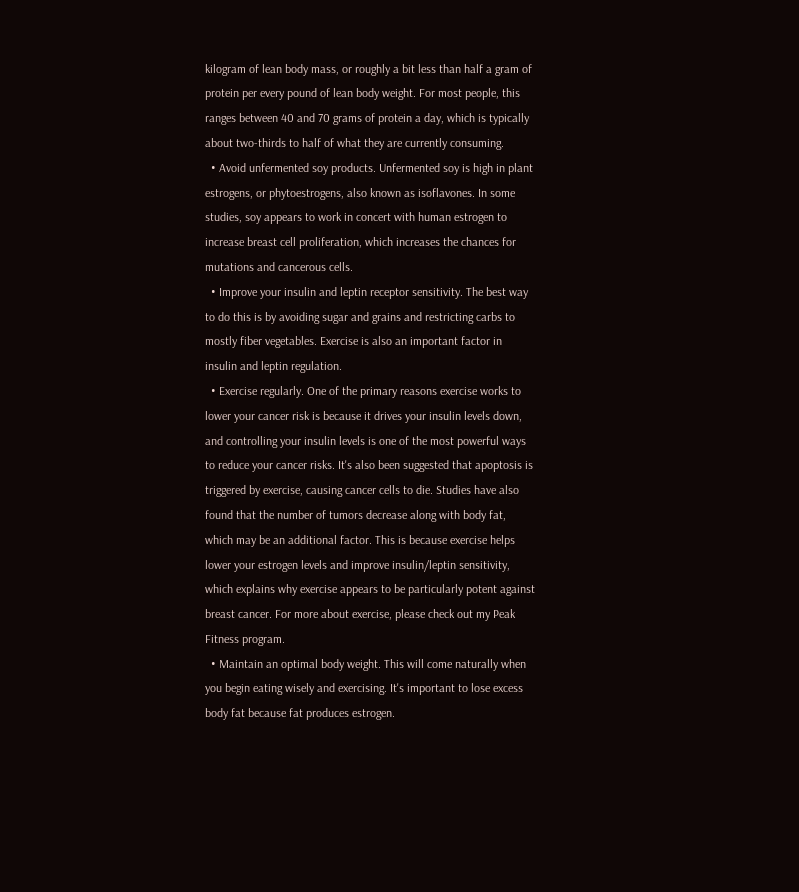kilogram of lean body mass, or roughly a bit less than half a gram of protein per every pound of lean body weight. For most people, this ranges between 40 and 70 grams of protein a day, which is typically about two-thirds to half of what they are currently consuming.
  • Avoid unfermented soy products. Unfermented soy is high in plant estrogens, or phytoestrogens, also known as isoflavones. In some studies, soy appears to work in concert with human estrogen to increase breast cell proliferation, which increases the chances for mutations and cancerous cells.
  • Improve your insulin and leptin receptor sensitivity. The best way to do this is by avoiding sugar and grains and restricting carbs to mostly fiber vegetables. Exercise is also an important factor in insulin and leptin regulation.
  • Exercise regularly. One of the primary reasons exercise works to lower your cancer risk is because it drives your insulin levels down, and controlling your insulin levels is one of the most powerful ways to reduce your cancer risks. It's also been suggested that apoptosis is triggered by exercise, causing cancer cells to die. Studies have also found that the number of tumors decrease along with body fat, which may be an additional factor. This is because exercise helps lower your estrogen levels and improve insulin/leptin sensitivity, which explains why exercise appears to be particularly potent against breast cancer. For more about exercise, please check out my Peak Fitness program.
  • Maintain an optimal body weight. This will come naturally when you begin eating wisely and exercising. It's important to lose excess body fat because fat produces estrogen.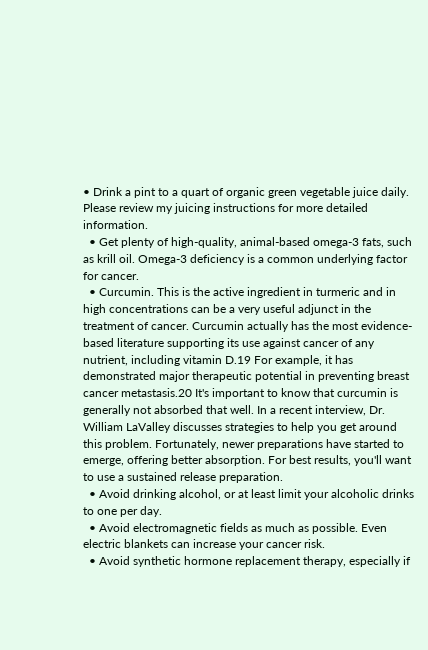• Drink a pint to a quart of organic green vegetable juice daily. Please review my juicing instructions for more detailed information.
  • Get plenty of high-quality, animal-based omega-3 fats, such as krill oil. Omega-3 deficiency is a common underlying factor for cancer.
  • Curcumin. This is the active ingredient in turmeric and in high concentrations can be a very useful adjunct in the treatment of cancer. Curcumin actually has the most evidence-based literature supporting its use against cancer of any nutrient, including vitamin D.19 For example, it has demonstrated major therapeutic potential in preventing breast cancer metastasis.20 It's important to know that curcumin is generally not absorbed that well. In a recent interview, Dr. William LaValley discusses strategies to help you get around this problem. Fortunately, newer preparations have started to emerge, offering better absorption. For best results, you'll want to use a sustained release preparation.
  • Avoid drinking alcohol, or at least limit your alcoholic drinks to one per day.
  • Avoid electromagnetic fields as much as possible. Even electric blankets can increase your cancer risk.
  • Avoid synthetic hormone replacement therapy, especially if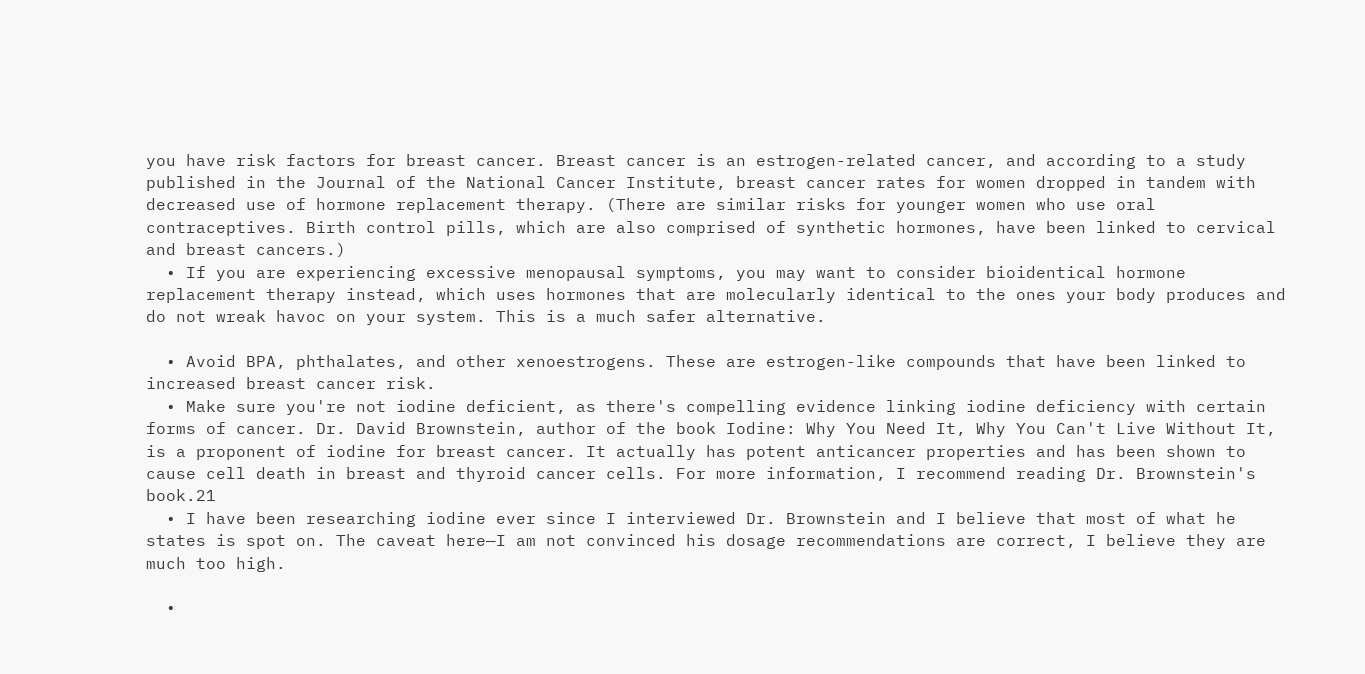you have risk factors for breast cancer. Breast cancer is an estrogen-related cancer, and according to a study published in the Journal of the National Cancer Institute, breast cancer rates for women dropped in tandem with decreased use of hormone replacement therapy. (There are similar risks for younger women who use oral contraceptives. Birth control pills, which are also comprised of synthetic hormones, have been linked to cervical and breast cancers.)
  • If you are experiencing excessive menopausal symptoms, you may want to consider bioidentical hormone replacement therapy instead, which uses hormones that are molecularly identical to the ones your body produces and do not wreak havoc on your system. This is a much safer alternative.

  • Avoid BPA, phthalates, and other xenoestrogens. These are estrogen-like compounds that have been linked to increased breast cancer risk.
  • Make sure you're not iodine deficient, as there's compelling evidence linking iodine deficiency with certain forms of cancer. Dr. David Brownstein, author of the book Iodine: Why You Need It, Why You Can't Live Without It, is a proponent of iodine for breast cancer. It actually has potent anticancer properties and has been shown to cause cell death in breast and thyroid cancer cells. For more information, I recommend reading Dr. Brownstein's book.21
  • I have been researching iodine ever since I interviewed Dr. Brownstein and I believe that most of what he states is spot on. The caveat here—I am not convinced his dosage recommendations are correct, I believe they are much too high.

  •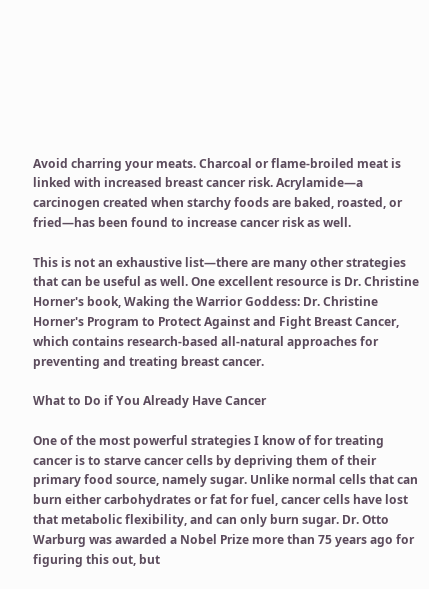Avoid charring your meats. Charcoal or flame-broiled meat is linked with increased breast cancer risk. Acrylamide—a carcinogen created when starchy foods are baked, roasted, or fried—has been found to increase cancer risk as well.

This is not an exhaustive list—there are many other strategies that can be useful as well. One excellent resource is Dr. Christine Horner's book, Waking the Warrior Goddess: Dr. Christine Horner's Program to Protect Against and Fight Breast Cancer, which contains research-based all-natural approaches for preventing and treating breast cancer.

What to Do if You Already Have Cancer

One of the most powerful strategies I know of for treating cancer is to starve cancer cells by depriving them of their primary food source, namely sugar. Unlike normal cells that can burn either carbohydrates or fat for fuel, cancer cells have lost that metabolic flexibility, and can only burn sugar. Dr. Otto Warburg was awarded a Nobel Prize more than 75 years ago for figuring this out, but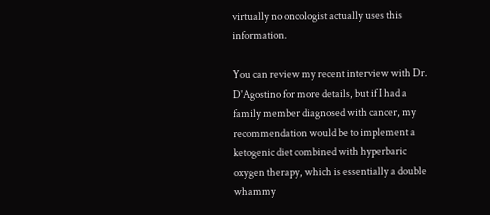virtually no oncologist actually uses this information.

You can review my recent interview with Dr. D'Agostino for more details, but if I had a family member diagnosed with cancer, my recommendation would be to implement a ketogenic diet combined with hyperbaric oxygen therapy, which is essentially a double whammy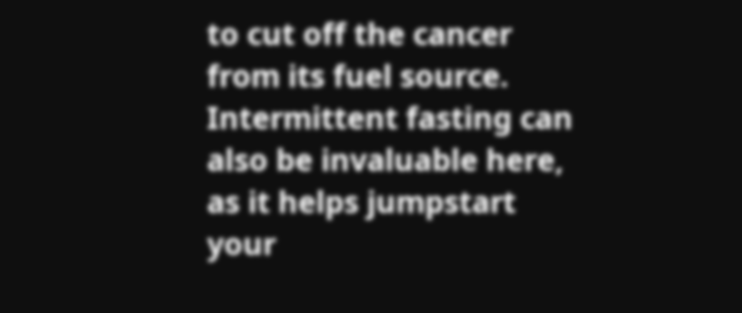to cut off the cancer from its fuel source. Intermittent fasting can also be invaluable here, as it helps jumpstart your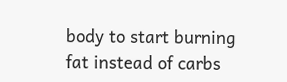body to start burning fat instead of carbs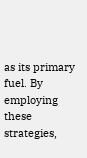as its primary fuel. By employing these strategies,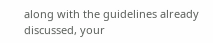along with the guidelines already discussed, your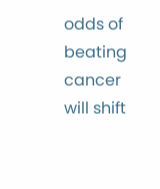odds of beating cancer will shift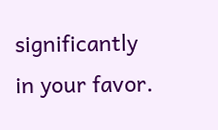significantly in your favor.